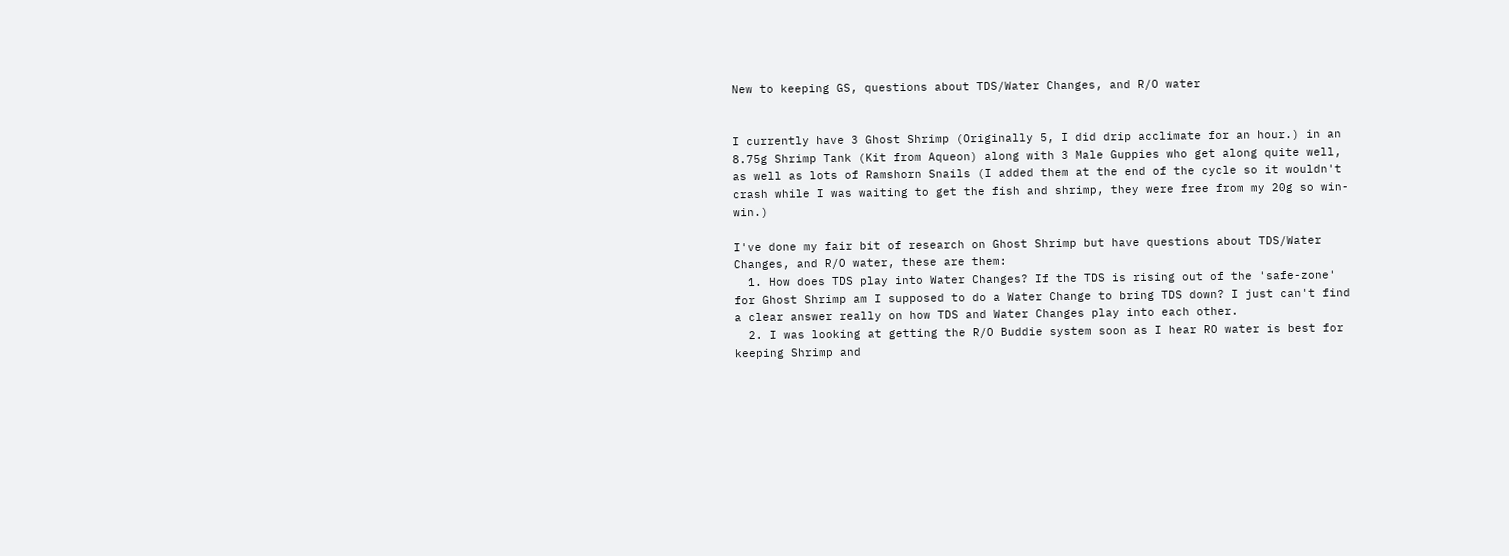New to keeping GS, questions about TDS/Water Changes, and R/O water


I currently have 3 Ghost Shrimp (Originally 5, I did drip acclimate for an hour.) in an 8.75g Shrimp Tank (Kit from Aqueon) along with 3 Male Guppies who get along quite well, as well as lots of Ramshorn Snails (I added them at the end of the cycle so it wouldn't crash while I was waiting to get the fish and shrimp, they were free from my 20g so win-win.)

I've done my fair bit of research on Ghost Shrimp but have questions about TDS/Water Changes, and R/O water, these are them:
  1. How does TDS play into Water Changes? If the TDS is rising out of the 'safe-zone' for Ghost Shrimp am I supposed to do a Water Change to bring TDS down? I just can't find a clear answer really on how TDS and Water Changes play into each other.
  2. I was looking at getting the R/O Buddie system soon as I hear RO water is best for keeping Shrimp and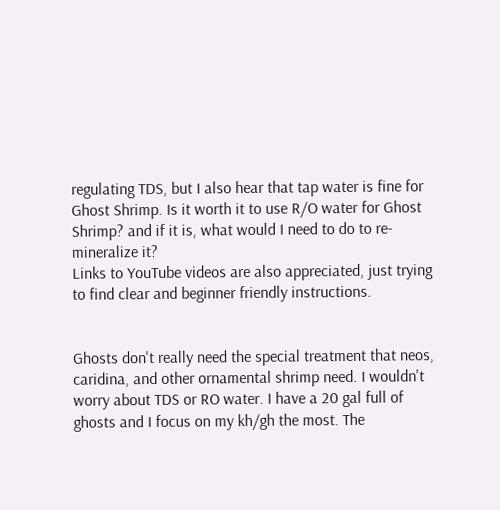regulating TDS, but I also hear that tap water is fine for Ghost Shrimp. Is it worth it to use R/O water for Ghost Shrimp? and if it is, what would I need to do to re-mineralize it?
Links to YouTube videos are also appreciated, just trying to find clear and beginner friendly instructions.


Ghosts don't really need the special treatment that neos, caridina, and other ornamental shrimp need. I wouldn't worry about TDS or RO water. I have a 20 gal full of ghosts and I focus on my kh/gh the most. The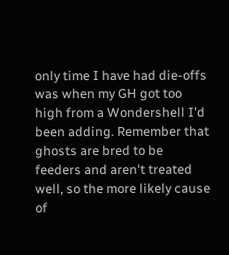only time I have had die-offs was when my GH got too high from a Wondershell I'd been adding. Remember that ghosts are bred to be feeders and aren't treated well, so the more likely cause of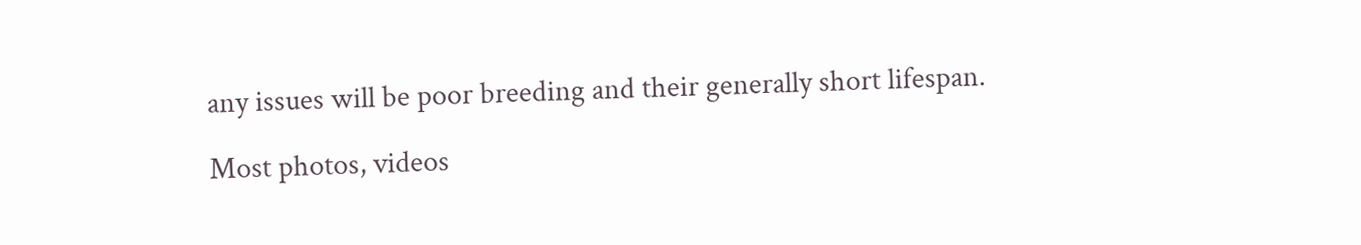any issues will be poor breeding and their generally short lifespan.

Most photos, videos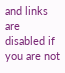and links are disabled if you are not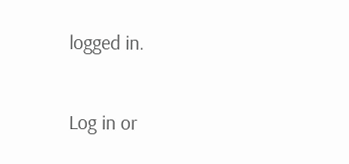logged in.

Log in or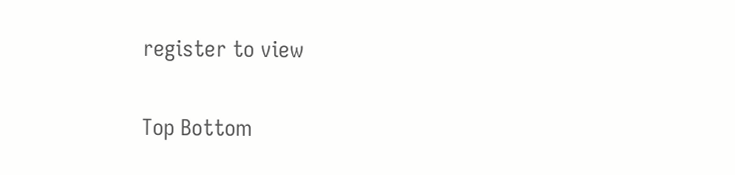register to view

Top Bottom